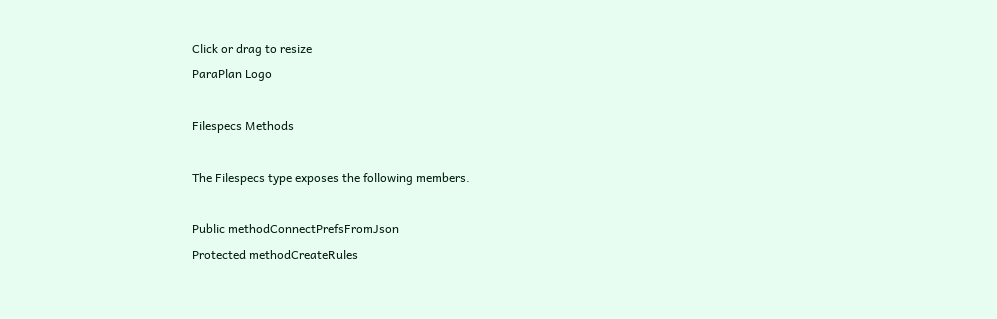Click or drag to resize
ParaPlan Logo

Filespecs Methods

The Filespecs type exposes the following members.

Public methodConnectPrefsFromJson
Protected methodCreateRules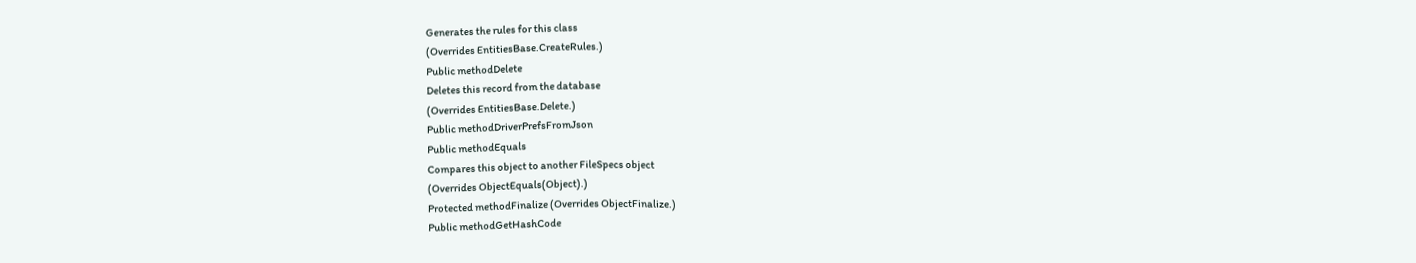Generates the rules for this class
(Overrides EntitiesBase.CreateRules.)
Public methodDelete
Deletes this record from the database
(Overrides EntitiesBase.Delete.)
Public methodDriverPrefsFromJson
Public methodEquals
Compares this object to another FileSpecs object
(Overrides ObjectEquals(Object).)
Protected methodFinalize (Overrides ObjectFinalize.)
Public methodGetHashCode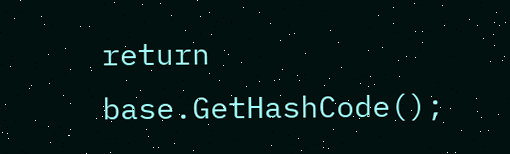return base.GetHashCode();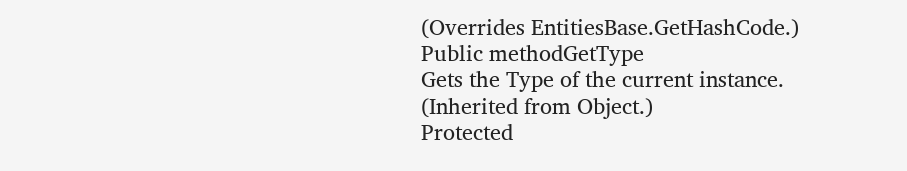(Overrides EntitiesBase.GetHashCode.)
Public methodGetType
Gets the Type of the current instance.
(Inherited from Object.)
Protected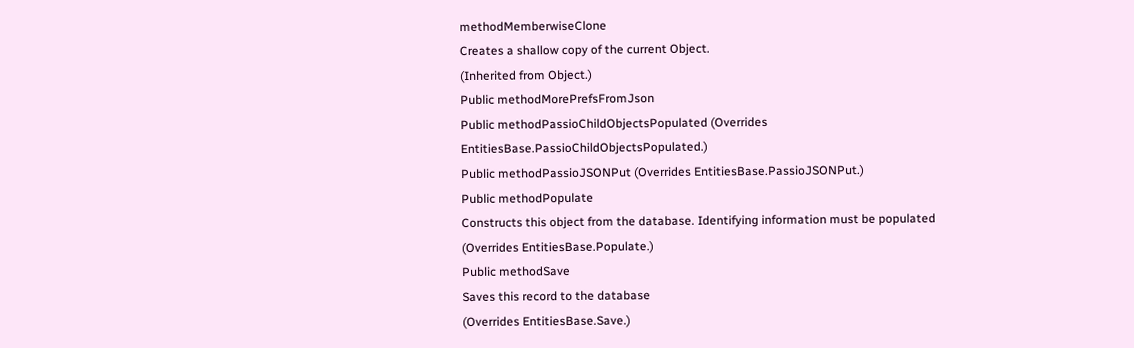methodMemberwiseClone
Creates a shallow copy of the current Object.
(Inherited from Object.)
Public methodMorePrefsFromJson
Public methodPassioChildObjectsPopulated (Overrides EntitiesBase.PassioChildObjectsPopulated.)
Public methodPassioJSONPut (Overrides EntitiesBase.PassioJSONPut.)
Public methodPopulate
Constructs this object from the database. Identifying information must be populated
(Overrides EntitiesBase.Populate.)
Public methodSave
Saves this record to the database
(Overrides EntitiesBase.Save.)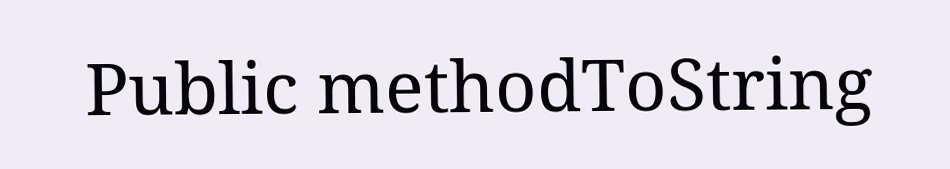Public methodToString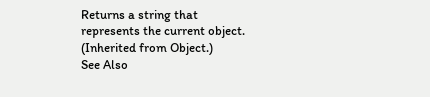Returns a string that represents the current object.
(Inherited from Object.)
See Also